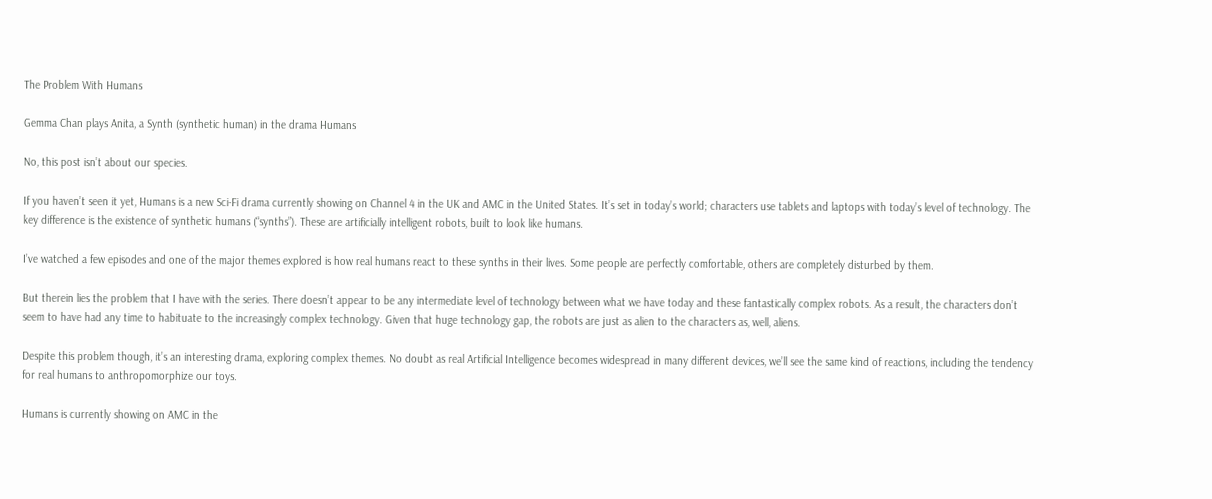The Problem With Humans

Gemma Chan plays Anita, a Synth (synthetic human) in the drama Humans

No, this post isn’t about our species.

If you haven’t seen it yet, Humans is a new Sci-Fi drama currently showing on Channel 4 in the UK and AMC in the United States. It’s set in today’s world; characters use tablets and laptops with today’s level of technology. The key difference is the existence of synthetic humans (“synths”). These are artificially intelligent robots, built to look like humans.

I’ve watched a few episodes and one of the major themes explored is how real humans react to these synths in their lives. Some people are perfectly comfortable, others are completely disturbed by them.

But therein lies the problem that I have with the series. There doesn’t appear to be any intermediate level of technology between what we have today and these fantastically complex robots. As a result, the characters don’t seem to have had any time to habituate to the increasingly complex technology. Given that huge technology gap, the robots are just as alien to the characters as, well, aliens.

Despite this problem though, it’s an interesting drama, exploring complex themes. No doubt as real Artificial Intelligence becomes widespread in many different devices, we’ll see the same kind of reactions, including the tendency for real humans to anthropomorphize our toys.

Humans is currently showing on AMC in the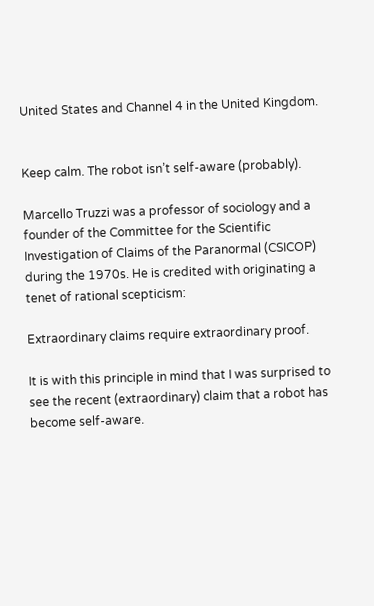United States and Channel 4 in the United Kingdom.


Keep calm. The robot isn’t self-aware (probably).

Marcello Truzzi was a professor of sociology and a founder of the Committee for the Scientific Investigation of Claims of the Paranormal (CSICOP) during the 1970s. He is credited with originating a tenet of rational scepticism:

Extraordinary claims require extraordinary proof.

It is with this principle in mind that I was surprised to see the recent (extraordinary) claim that a robot has become self-aware.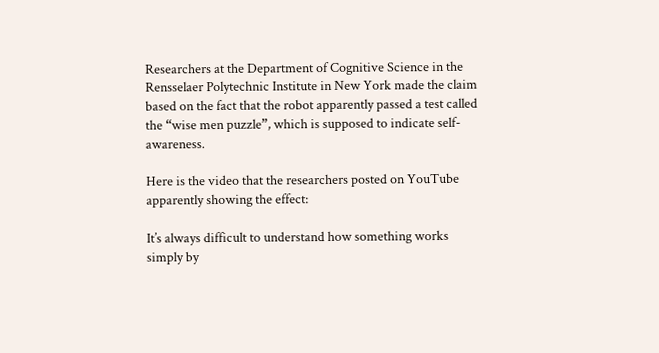Researchers at the Department of Cognitive Science in the Rensselaer Polytechnic Institute in New York made the claim based on the fact that the robot apparently passed a test called the “wise men puzzle”, which is supposed to indicate self-awareness.

Here is the video that the researchers posted on YouTube apparently showing the effect:

It’s always difficult to understand how something works simply by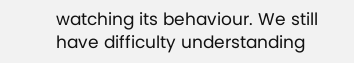watching its behaviour. We still have difficulty understanding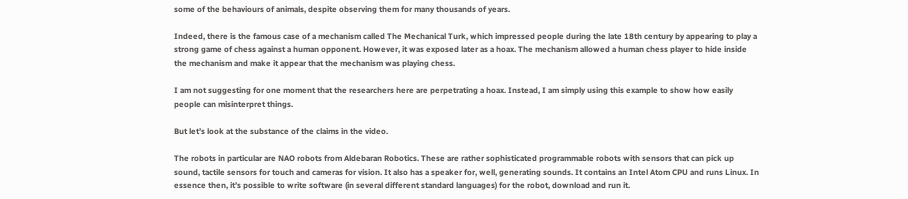some of the behaviours of animals, despite observing them for many thousands of years.

Indeed, there is the famous case of a mechanism called The Mechanical Turk, which impressed people during the late 18th century by appearing to play a strong game of chess against a human opponent. However, it was exposed later as a hoax. The mechanism allowed a human chess player to hide inside the mechanism and make it appear that the mechanism was playing chess.

I am not suggesting for one moment that the researchers here are perpetrating a hoax. Instead, I am simply using this example to show how easily people can misinterpret things.

But let’s look at the substance of the claims in the video.

The robots in particular are NAO robots from Aldebaran Robotics. These are rather sophisticated programmable robots with sensors that can pick up sound, tactile sensors for touch and cameras for vision. It also has a speaker for, well, generating sounds. It contains an Intel Atom CPU and runs Linux. In essence then, it’s possible to write software (in several different standard languages) for the robot, download and run it.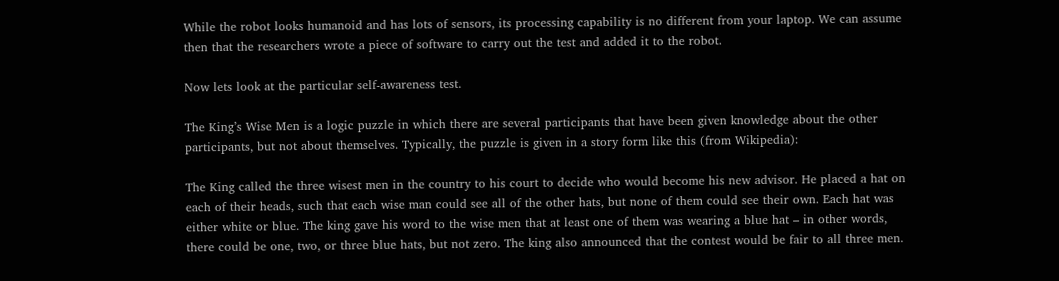While the robot looks humanoid and has lots of sensors, its processing capability is no different from your laptop. We can assume then that the researchers wrote a piece of software to carry out the test and added it to the robot.

Now lets look at the particular self-awareness test.

The King’s Wise Men is a logic puzzle in which there are several participants that have been given knowledge about the other participants, but not about themselves. Typically, the puzzle is given in a story form like this (from Wikipedia):

The King called the three wisest men in the country to his court to decide who would become his new advisor. He placed a hat on each of their heads, such that each wise man could see all of the other hats, but none of them could see their own. Each hat was either white or blue. The king gave his word to the wise men that at least one of them was wearing a blue hat – in other words, there could be one, two, or three blue hats, but not zero. The king also announced that the contest would be fair to all three men.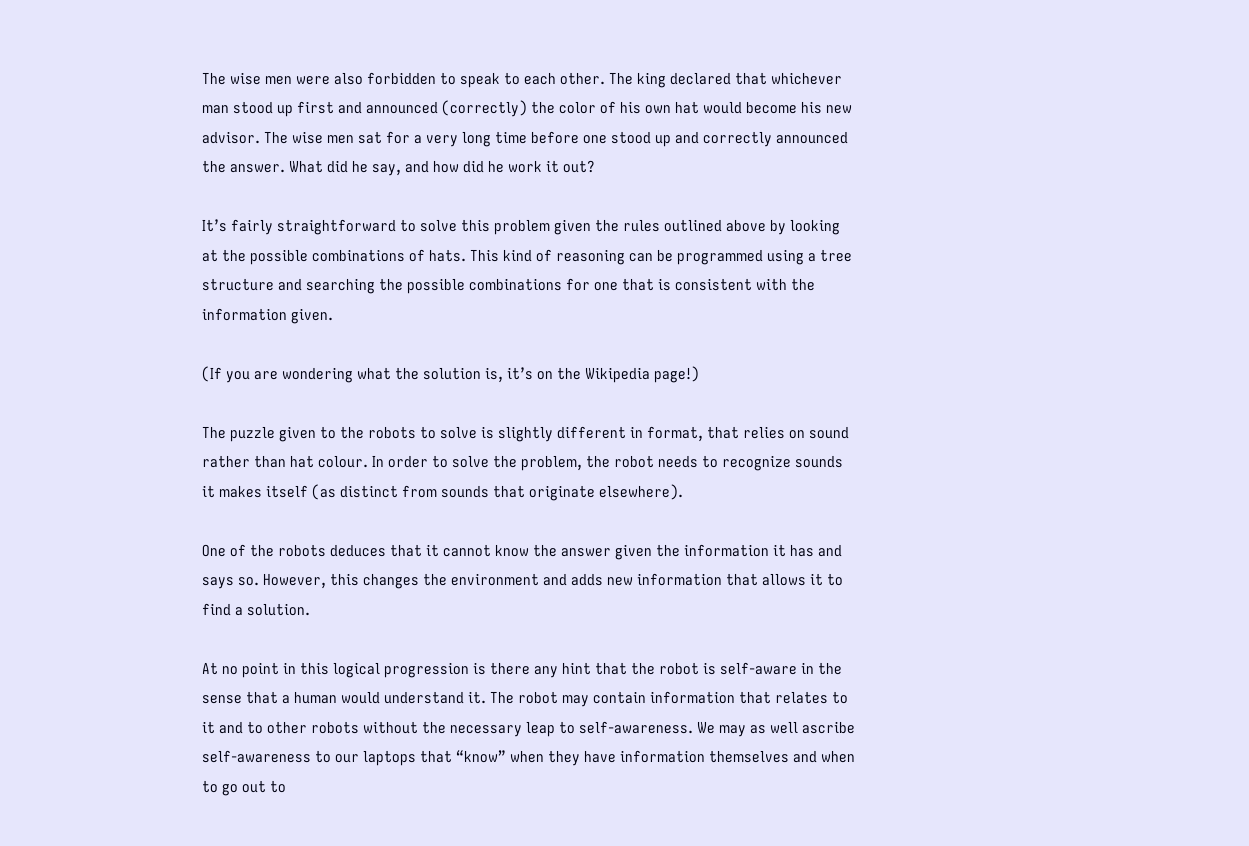The wise men were also forbidden to speak to each other. The king declared that whichever man stood up first and announced (correctly) the color of his own hat would become his new advisor. The wise men sat for a very long time before one stood up and correctly announced the answer. What did he say, and how did he work it out?

It’s fairly straightforward to solve this problem given the rules outlined above by looking at the possible combinations of hats. This kind of reasoning can be programmed using a tree structure and searching the possible combinations for one that is consistent with the information given.

(If you are wondering what the solution is, it’s on the Wikipedia page!)

The puzzle given to the robots to solve is slightly different in format, that relies on sound rather than hat colour. In order to solve the problem, the robot needs to recognize sounds it makes itself (as distinct from sounds that originate elsewhere).

One of the robots deduces that it cannot know the answer given the information it has and says so. However, this changes the environment and adds new information that allows it to find a solution.

At no point in this logical progression is there any hint that the robot is self-aware in the sense that a human would understand it. The robot may contain information that relates to it and to other robots without the necessary leap to self-awareness. We may as well ascribe self-awareness to our laptops that “know” when they have information themselves and when to go out to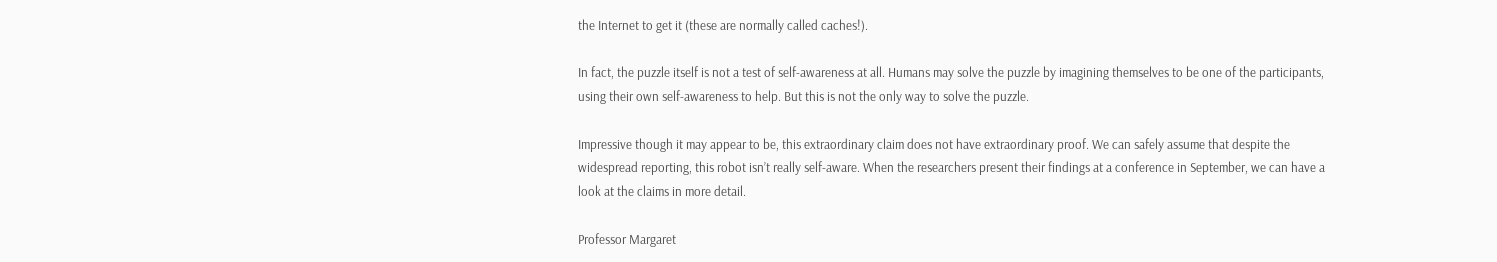the Internet to get it (these are normally called caches!).

In fact, the puzzle itself is not a test of self-awareness at all. Humans may solve the puzzle by imagining themselves to be one of the participants, using their own self-awareness to help. But this is not the only way to solve the puzzle.

Impressive though it may appear to be, this extraordinary claim does not have extraordinary proof. We can safely assume that despite the widespread reporting, this robot isn’t really self-aware. When the researchers present their findings at a conference in September, we can have a look at the claims in more detail.

Professor Margaret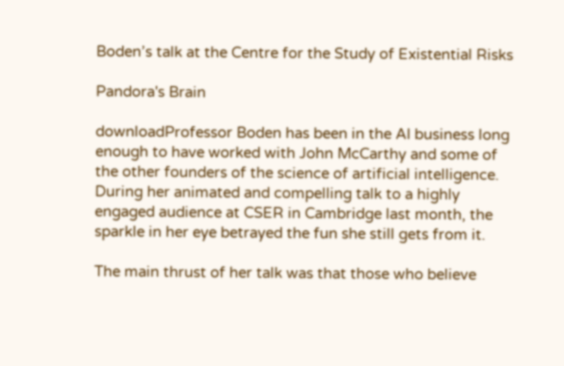Boden’s talk at the Centre for the Study of Existential Risks

Pandora's Brain

downloadProfessor Boden has been in the AI business long enough to have worked with John McCarthy and some of the other founders of the science of artificial intelligence. During her animated and compelling talk to a highly engaged audience at CSER in Cambridge last month, the sparkle in her eye betrayed the fun she still gets from it.

The main thrust of her talk was that those who believe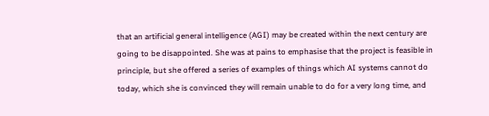that an artificial general intelligence (AGI) may be created within the next century are going to be disappointed. She was at pains to emphasise that the project is feasible in principle, but she offered a series of examples of things which AI systems cannot do today, which she is convinced they will remain unable to do for a very long time, and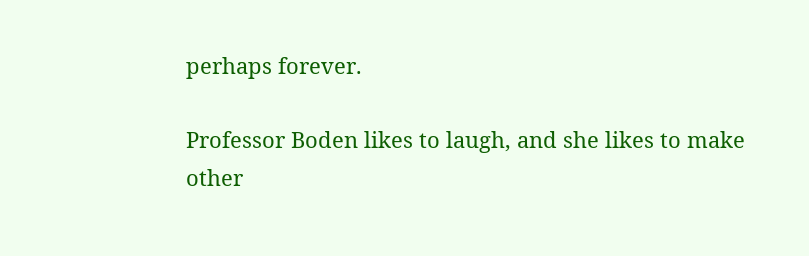perhaps forever.

Professor Boden likes to laugh, and she likes to make other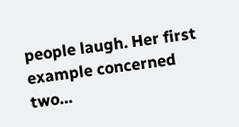people laugh. Her first example concerned two…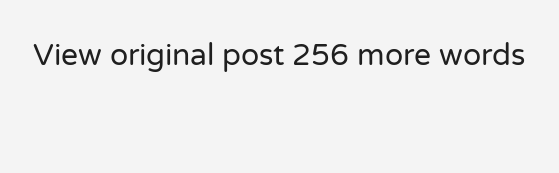View original post 256 more words